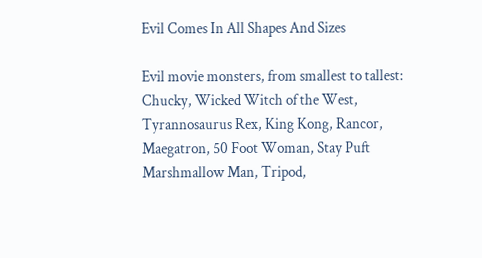Evil Comes In All Shapes And Sizes

Evil movie monsters, from smallest to tallest: Chucky, Wicked Witch of the West, Tyrannosaurus Rex, King Kong, Rancor, Maegatron, 50 Foot Woman, Stay Puft Marshmallow Man, Tripod,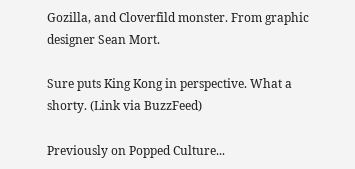Gozilla, and Cloverfild monster. From graphic designer Sean Mort.

Sure puts King Kong in perspective. What a shorty. (Link via BuzzFeed)

Previously on Popped Culture...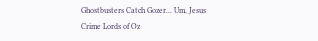Ghostbusters Catch Gozer... Um, Jesus
Crime Lords of Oz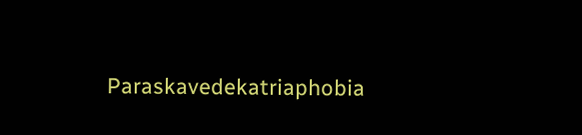Paraskavedekatriaphobia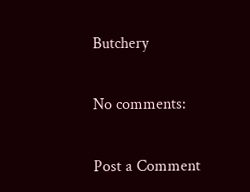Butchery

No comments:

Post a Comment